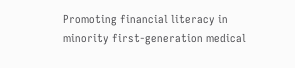Promoting financial literacy in minority first-generation medical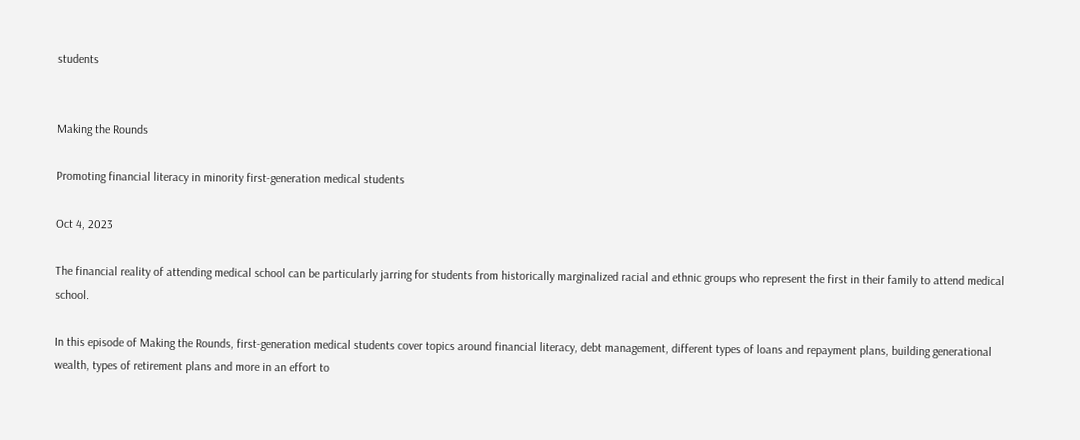students


Making the Rounds

Promoting financial literacy in minority first-generation medical students

Oct 4, 2023

The financial reality of attending medical school can be particularly jarring for students from historically marginalized racial and ethnic groups who represent the first in their family to attend medical school.

In this episode of Making the Rounds, first-generation medical students cover topics around financial literacy, debt management, different types of loans and repayment plans, building generational wealth, types of retirement plans and more in an effort to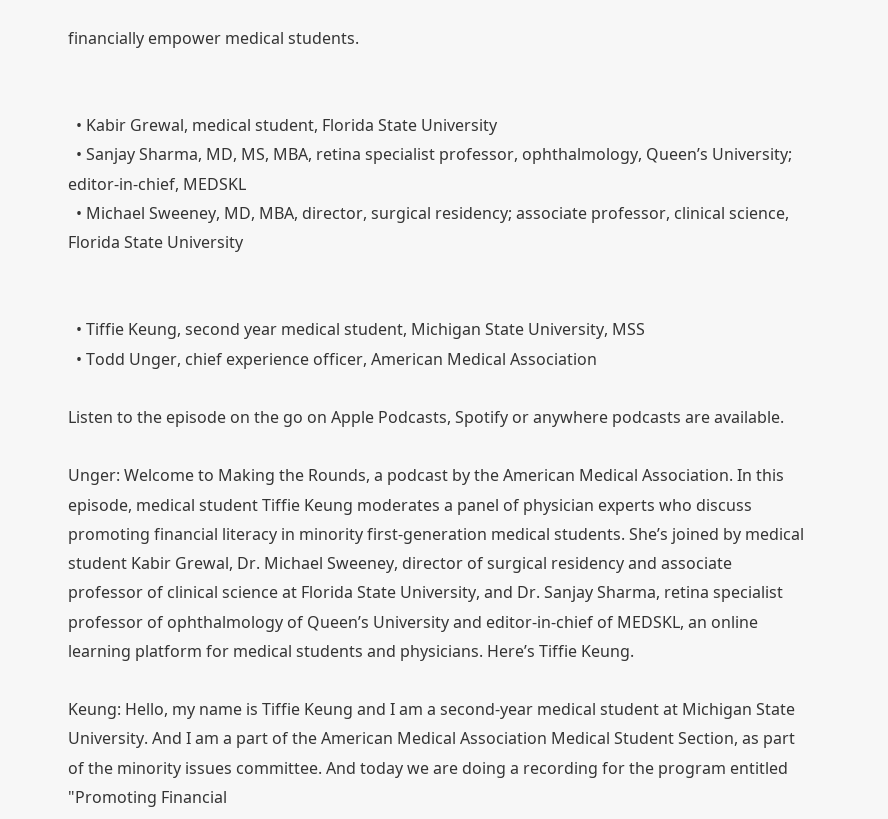financially empower medical students.


  • Kabir Grewal, medical student, Florida State University
  • Sanjay Sharma, MD, MS, MBA, retina specialist professor, ophthalmology, Queen’s University; editor-in-chief, MEDSKL
  • Michael Sweeney, MD, MBA, director, surgical residency; associate professor, clinical science, Florida State University


  • Tiffie Keung, second year medical student, Michigan State University, MSS
  • Todd Unger, chief experience officer, American Medical Association

Listen to the episode on the go on Apple Podcasts, Spotify or anywhere podcasts are available.

Unger: Welcome to Making the Rounds, a podcast by the American Medical Association. In this episode, medical student Tiffie Keung moderates a panel of physician experts who discuss promoting financial literacy in minority first-generation medical students. She’s joined by medical student Kabir Grewal, Dr. Michael Sweeney, director of surgical residency and associate professor of clinical science at Florida State University, and Dr. Sanjay Sharma, retina specialist professor of ophthalmology of Queen’s University and editor-in-chief of MEDSKL, an online learning platform for medical students and physicians. Here’s Tiffie Keung.

Keung: Hello, my name is Tiffie Keung and I am a second-year medical student at Michigan State University. And I am a part of the American Medical Association Medical Student Section, as part of the minority issues committee. And today we are doing a recording for the program entitled "Promoting Financial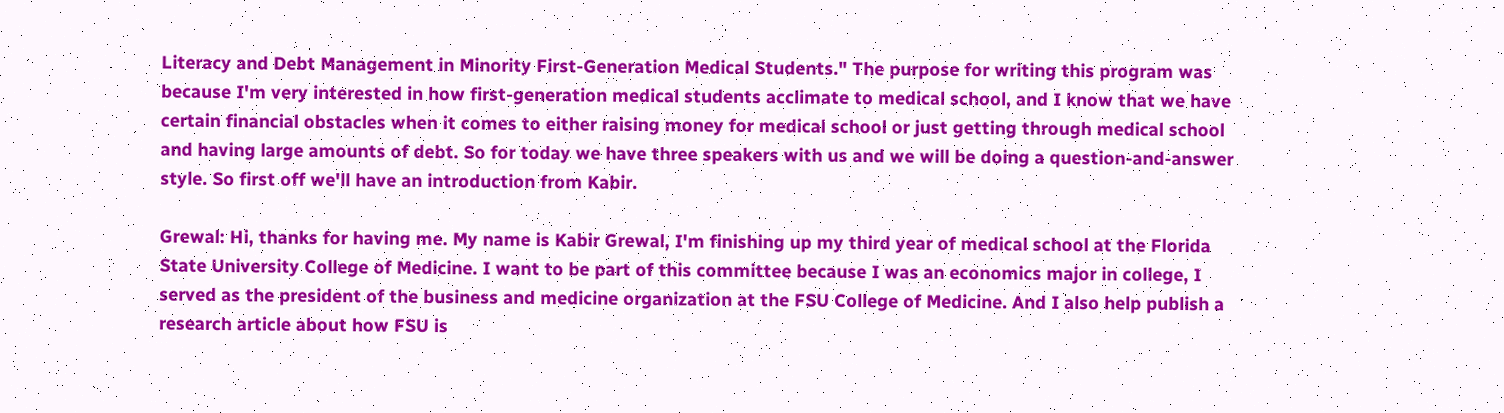Literacy and Debt Management in Minority First-Generation Medical Students." The purpose for writing this program was because I'm very interested in how first-generation medical students acclimate to medical school, and I know that we have certain financial obstacles when it comes to either raising money for medical school or just getting through medical school and having large amounts of debt. So for today we have three speakers with us and we will be doing a question-and-answer style. So first off we'll have an introduction from Kabir.

Grewal: Hi, thanks for having me. My name is Kabir Grewal, I'm finishing up my third year of medical school at the Florida State University College of Medicine. I want to be part of this committee because I was an economics major in college, I served as the president of the business and medicine organization at the FSU College of Medicine. And I also help publish a research article about how FSU is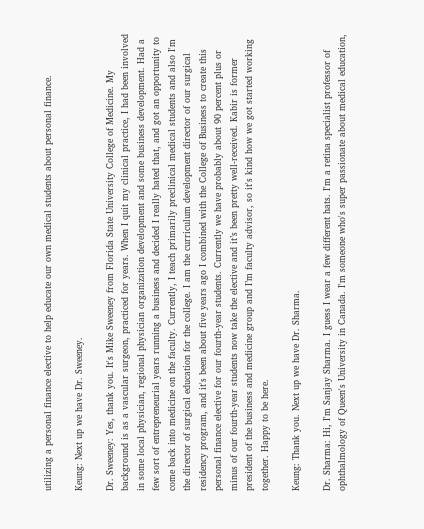utilizing a personal finance elective to help educate our own medical students about personal finance.

Keung: Next up we have Dr. Sweeney.

Dr. Sweeney: Yes, thank you. It's Mike Sweeney from Florida State University College of Medicine. My background is as a vascular surgeon, practiced for years. When I quit my clinical practice, I had been involved in some local physician, regional physician organization development and some business development. Had a few sort of entrepreneurial years running a business and decided I really hated that, and got an opportunity to come back into medicine on the faculty. Currently, I teach primarily preclinical medical students and also I'm the director of surgical education for the college. I am the curriculum development director of our surgical residency program, and it's been about five years ago I combined with the College of Business to create this personal finance elective for our fourth-year students. Currently we have probably about 90 percent plus or minus of our fourth-year students now take the elective and it’s been pretty well-received. Kabir is former president of the business and medicine group and I’m faculty advisor, so it's kind how we got started working together. Happy to be here.

Keung: Thank you. Next up we have Dr. Sharma.

Dr. Sharma: Hi, I'm Sanjay Sharma. I guess I wear a few different hats. I'm a retina specialist professor of ophthalmology of Queen's University in Canada. I'm someone who's super passionate about medical education,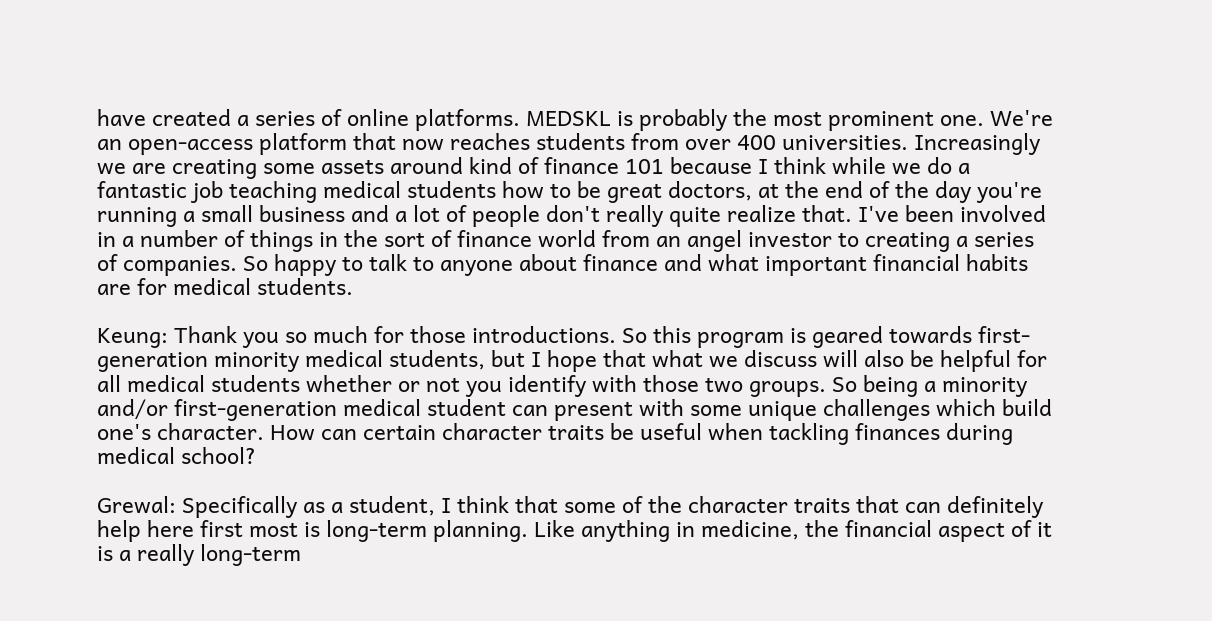have created a series of online platforms. MEDSKL is probably the most prominent one. We're an open-access platform that now reaches students from over 400 universities. Increasingly we are creating some assets around kind of finance 101 because I think while we do a fantastic job teaching medical students how to be great doctors, at the end of the day you're running a small business and a lot of people don't really quite realize that. I've been involved in a number of things in the sort of finance world from an angel investor to creating a series of companies. So happy to talk to anyone about finance and what important financial habits are for medical students.

Keung: Thank you so much for those introductions. So this program is geared towards first-generation minority medical students, but I hope that what we discuss will also be helpful for all medical students whether or not you identify with those two groups. So being a minority and/or first-generation medical student can present with some unique challenges which build one's character. How can certain character traits be useful when tackling finances during medical school?

Grewal: Specifically as a student, I think that some of the character traits that can definitely help here first most is long-term planning. Like anything in medicine, the financial aspect of it is a really long-term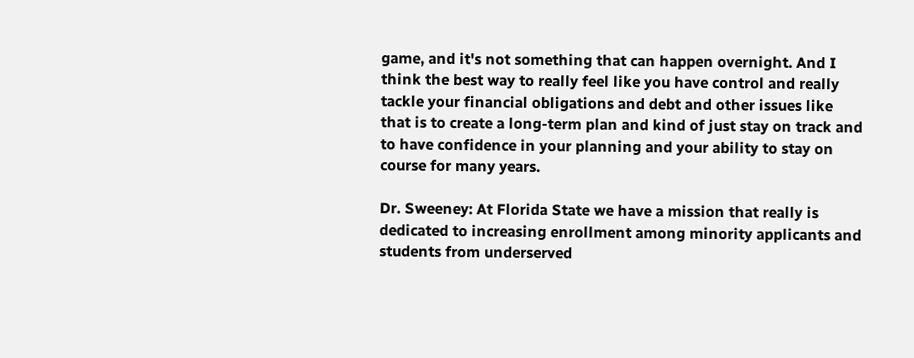game, and it's not something that can happen overnight. And I think the best way to really feel like you have control and really tackle your financial obligations and debt and other issues like that is to create a long-term plan and kind of just stay on track and to have confidence in your planning and your ability to stay on course for many years.

Dr. Sweeney: At Florida State we have a mission that really is dedicated to increasing enrollment among minority applicants and students from underserved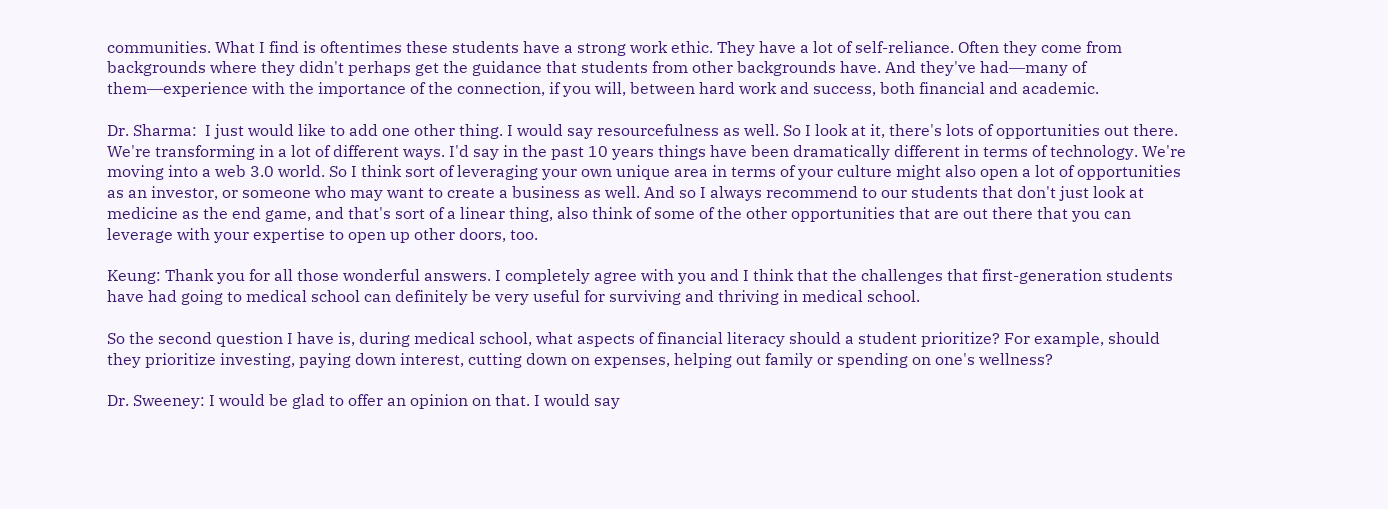communities. What I find is oftentimes these students have a strong work ethic. They have a lot of self-reliance. Often they come from backgrounds where they didn't perhaps get the guidance that students from other backgrounds have. And they've had―many of them―experience with the importance of the connection, if you will, between hard work and success, both financial and academic.

Dr. Sharma:  I just would like to add one other thing. I would say resourcefulness as well. So I look at it, there's lots of opportunities out there. We're transforming in a lot of different ways. I'd say in the past 10 years things have been dramatically different in terms of technology. We're moving into a web 3.0 world. So I think sort of leveraging your own unique area in terms of your culture might also open a lot of opportunities as an investor, or someone who may want to create a business as well. And so I always recommend to our students that don't just look at medicine as the end game, and that's sort of a linear thing, also think of some of the other opportunities that are out there that you can leverage with your expertise to open up other doors, too.

Keung: Thank you for all those wonderful answers. I completely agree with you and I think that the challenges that first-generation students have had going to medical school can definitely be very useful for surviving and thriving in medical school.

So the second question I have is, during medical school, what aspects of financial literacy should a student prioritize? For example, should they prioritize investing, paying down interest, cutting down on expenses, helping out family or spending on one's wellness?

Dr. Sweeney: I would be glad to offer an opinion on that. I would say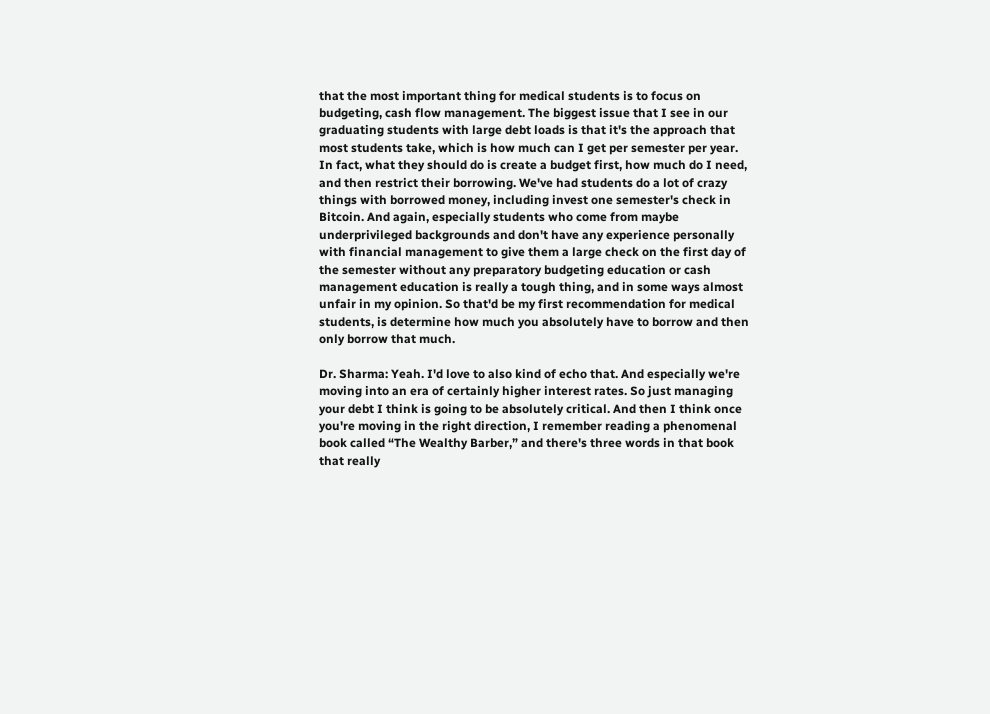that the most important thing for medical students is to focus on budgeting, cash flow management. The biggest issue that I see in our graduating students with large debt loads is that it's the approach that most students take, which is how much can I get per semester per year. In fact, what they should do is create a budget first, how much do I need, and then restrict their borrowing. We've had students do a lot of crazy things with borrowed money, including invest one semester's check in Bitcoin. And again, especially students who come from maybe underprivileged backgrounds and don't have any experience personally with financial management to give them a large check on the first day of the semester without any preparatory budgeting education or cash management education is really a tough thing, and in some ways almost unfair in my opinion. So that'd be my first recommendation for medical students, is determine how much you absolutely have to borrow and then only borrow that much.

Dr. Sharma: Yeah. I'd love to also kind of echo that. And especially we're moving into an era of certainly higher interest rates. So just managing your debt I think is going to be absolutely critical. And then I think once you're moving in the right direction, I remember reading a phenomenal book called “The Wealthy Barber,” and there's three words in that book that really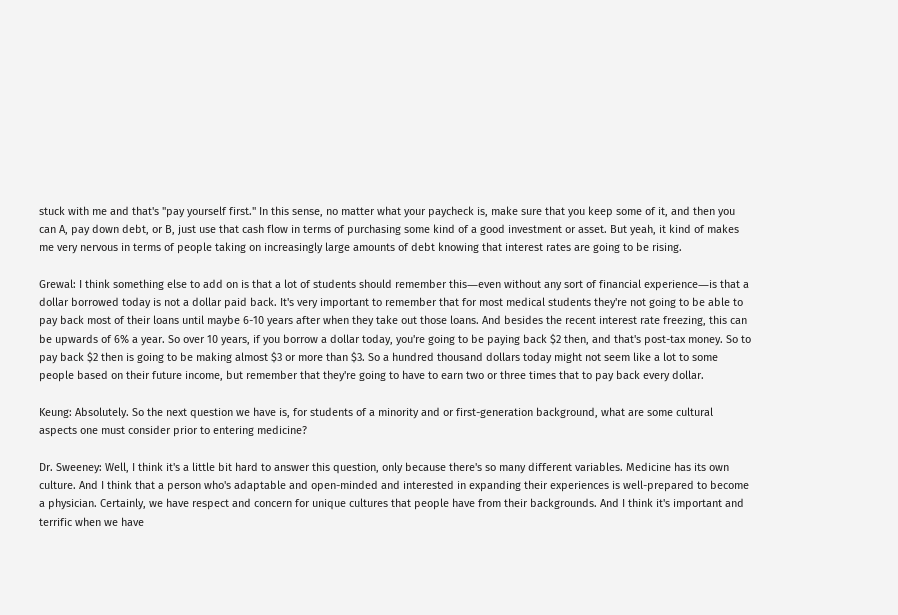stuck with me and that's "pay yourself first." In this sense, no matter what your paycheck is, make sure that you keep some of it, and then you can A, pay down debt, or B, just use that cash flow in terms of purchasing some kind of a good investment or asset. But yeah, it kind of makes me very nervous in terms of people taking on increasingly large amounts of debt knowing that interest rates are going to be rising.

Grewal: I think something else to add on is that a lot of students should remember this―even without any sort of financial experience―is that a dollar borrowed today is not a dollar paid back. It's very important to remember that for most medical students they're not going to be able to pay back most of their loans until maybe 6-10 years after when they take out those loans. And besides the recent interest rate freezing, this can be upwards of 6% a year. So over 10 years, if you borrow a dollar today, you're going to be paying back $2 then, and that's post-tax money. So to pay back $2 then is going to be making almost $3 or more than $3. So a hundred thousand dollars today might not seem like a lot to some people based on their future income, but remember that they're going to have to earn two or three times that to pay back every dollar.

Keung: Absolutely. So the next question we have is, for students of a minority and or first-generation background, what are some cultural aspects one must consider prior to entering medicine?

Dr. Sweeney: Well, I think it's a little bit hard to answer this question, only because there's so many different variables. Medicine has its own culture. And I think that a person who's adaptable and open-minded and interested in expanding their experiences is well-prepared to become a physician. Certainly, we have respect and concern for unique cultures that people have from their backgrounds. And I think it's important and terrific when we have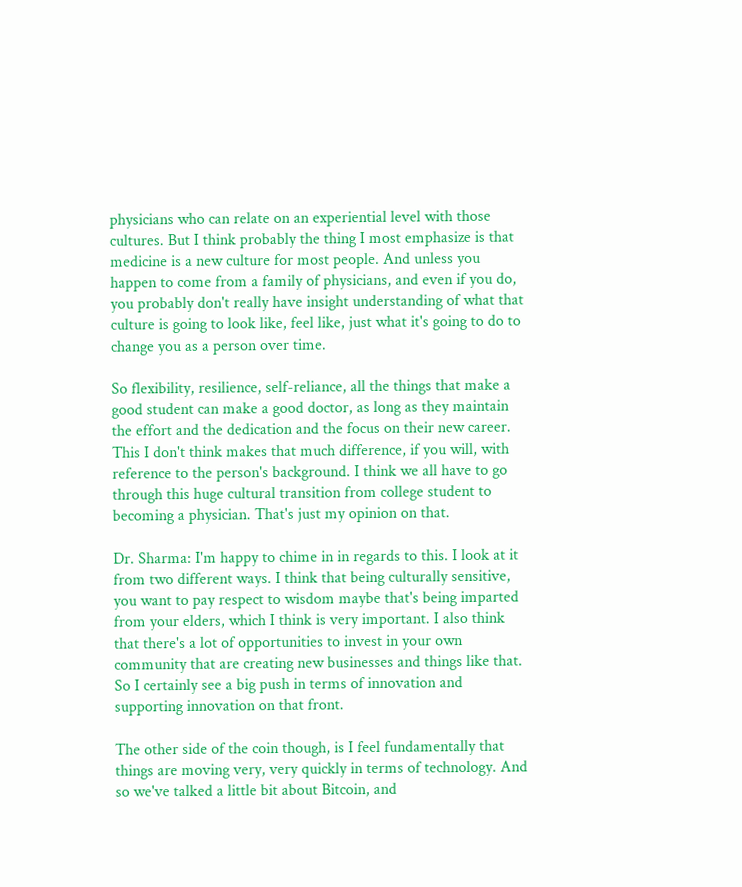physicians who can relate on an experiential level with those cultures. But I think probably the thing I most emphasize is that medicine is a new culture for most people. And unless you happen to come from a family of physicians, and even if you do, you probably don't really have insight understanding of what that culture is going to look like, feel like, just what it's going to do to change you as a person over time.

So flexibility, resilience, self-reliance, all the things that make a good student can make a good doctor, as long as they maintain the effort and the dedication and the focus on their new career. This I don't think makes that much difference, if you will, with reference to the person's background. I think we all have to go through this huge cultural transition from college student to becoming a physician. That's just my opinion on that.

Dr. Sharma: I'm happy to chime in in regards to this. I look at it from two different ways. I think that being culturally sensitive, you want to pay respect to wisdom maybe that's being imparted from your elders, which I think is very important. I also think that there's a lot of opportunities to invest in your own community that are creating new businesses and things like that. So I certainly see a big push in terms of innovation and supporting innovation on that front.

The other side of the coin though, is I feel fundamentally that things are moving very, very quickly in terms of technology. And so we've talked a little bit about Bitcoin, and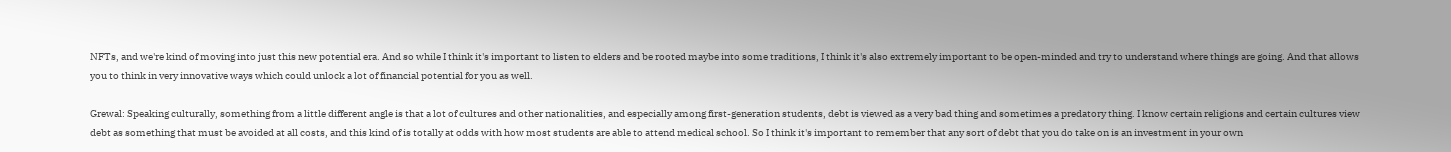NFTs, and we're kind of moving into just this new potential era. And so while I think it's important to listen to elders and be rooted maybe into some traditions, I think it's also extremely important to be open-minded and try to understand where things are going. And that allows you to think in very innovative ways which could unlock a lot of financial potential for you as well.

Grewal: Speaking culturally, something from a little different angle is that a lot of cultures and other nationalities, and especially among first-generation students, debt is viewed as a very bad thing and sometimes a predatory thing. I know certain religions and certain cultures view debt as something that must be avoided at all costs, and this kind of is totally at odds with how most students are able to attend medical school. So I think it's important to remember that any sort of debt that you do take on is an investment in your own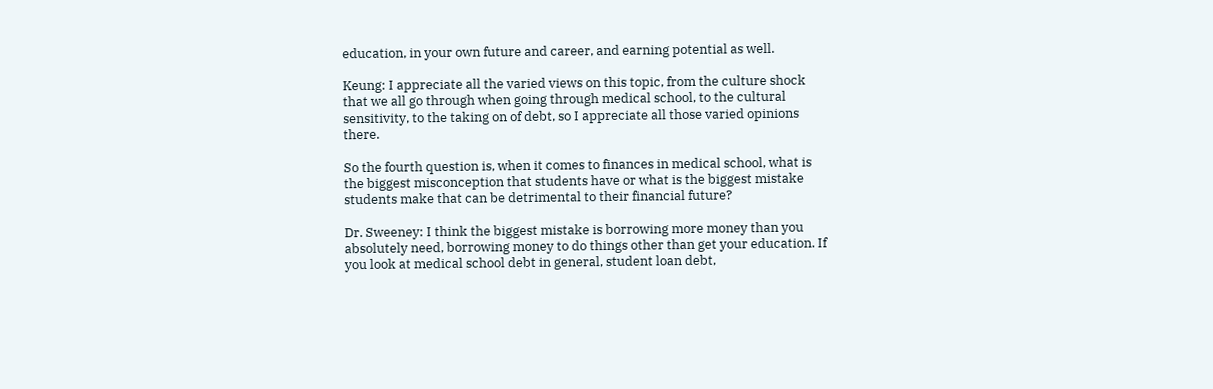education, in your own future and career, and earning potential as well.

Keung: I appreciate all the varied views on this topic, from the culture shock that we all go through when going through medical school, to the cultural sensitivity, to the taking on of debt, so I appreciate all those varied opinions there.

So the fourth question is, when it comes to finances in medical school, what is the biggest misconception that students have or what is the biggest mistake students make that can be detrimental to their financial future?

Dr. Sweeney: I think the biggest mistake is borrowing more money than you absolutely need, borrowing money to do things other than get your education. If you look at medical school debt in general, student loan debt,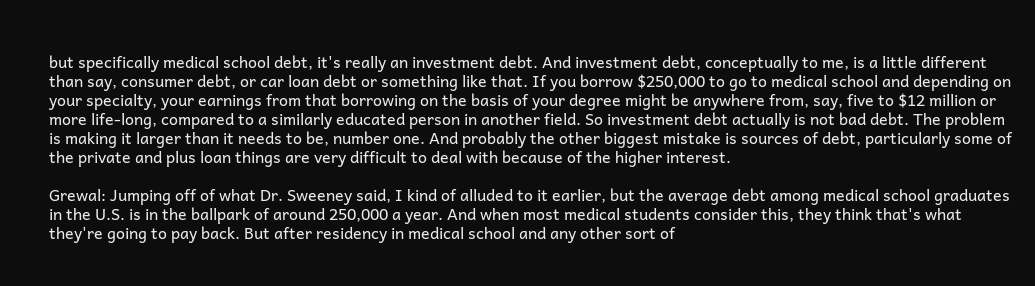but specifically medical school debt, it's really an investment debt. And investment debt, conceptually to me, is a little different than say, consumer debt, or car loan debt or something like that. If you borrow $250,000 to go to medical school and depending on your specialty, your earnings from that borrowing on the basis of your degree might be anywhere from, say, five to $12 million or more life-long, compared to a similarly educated person in another field. So investment debt actually is not bad debt. The problem is making it larger than it needs to be, number one. And probably the other biggest mistake is sources of debt, particularly some of the private and plus loan things are very difficult to deal with because of the higher interest.

Grewal: Jumping off of what Dr. Sweeney said, I kind of alluded to it earlier, but the average debt among medical school graduates in the U.S. is in the ballpark of around 250,000 a year. And when most medical students consider this, they think that's what they're going to pay back. But after residency in medical school and any other sort of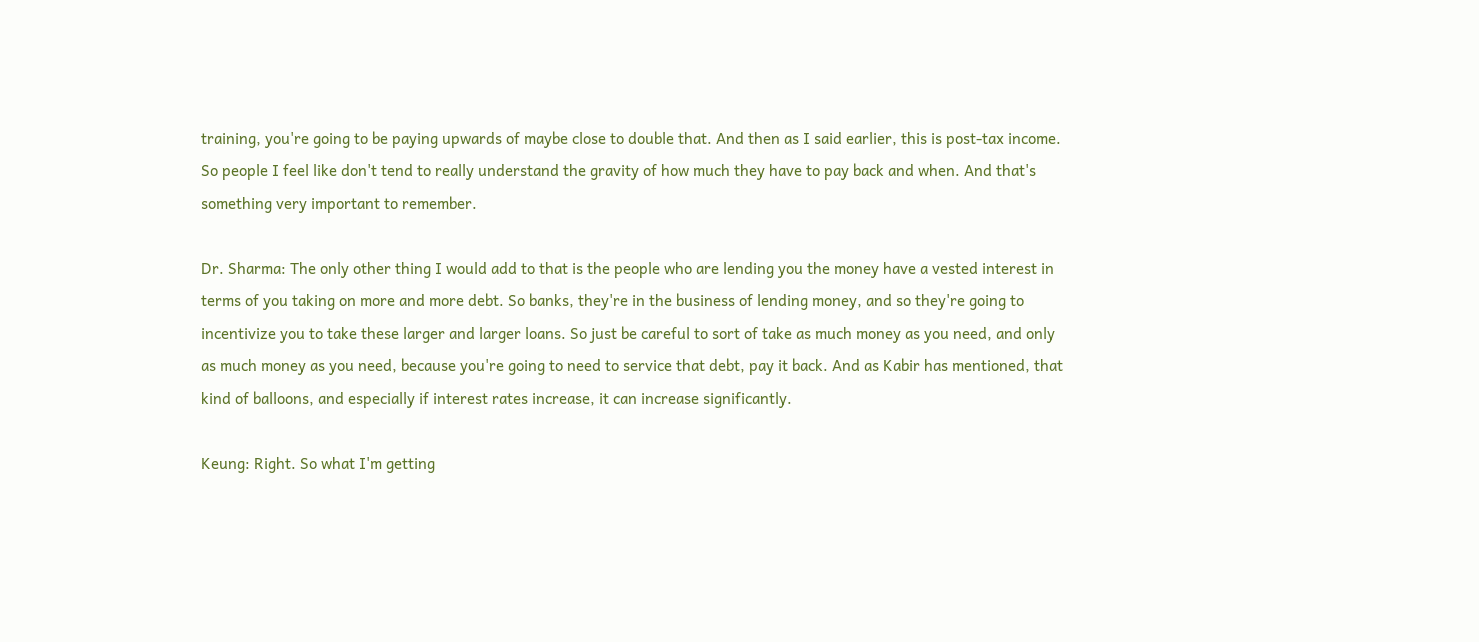training, you're going to be paying upwards of maybe close to double that. And then as I said earlier, this is post-tax income. So people I feel like don't tend to really understand the gravity of how much they have to pay back and when. And that's something very important to remember.

Dr. Sharma: The only other thing I would add to that is the people who are lending you the money have a vested interest in terms of you taking on more and more debt. So banks, they're in the business of lending money, and so they're going to incentivize you to take these larger and larger loans. So just be careful to sort of take as much money as you need, and only as much money as you need, because you're going to need to service that debt, pay it back. And as Kabir has mentioned, that kind of balloons, and especially if interest rates increase, it can increase significantly.

Keung: Right. So what I'm getting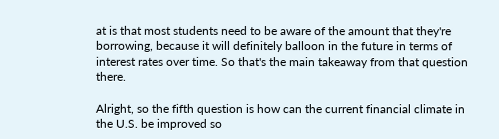at is that most students need to be aware of the amount that they're borrowing, because it will definitely balloon in the future in terms of interest rates over time. So that's the main takeaway from that question there.

Alright, so the fifth question is how can the current financial climate in the U.S. be improved so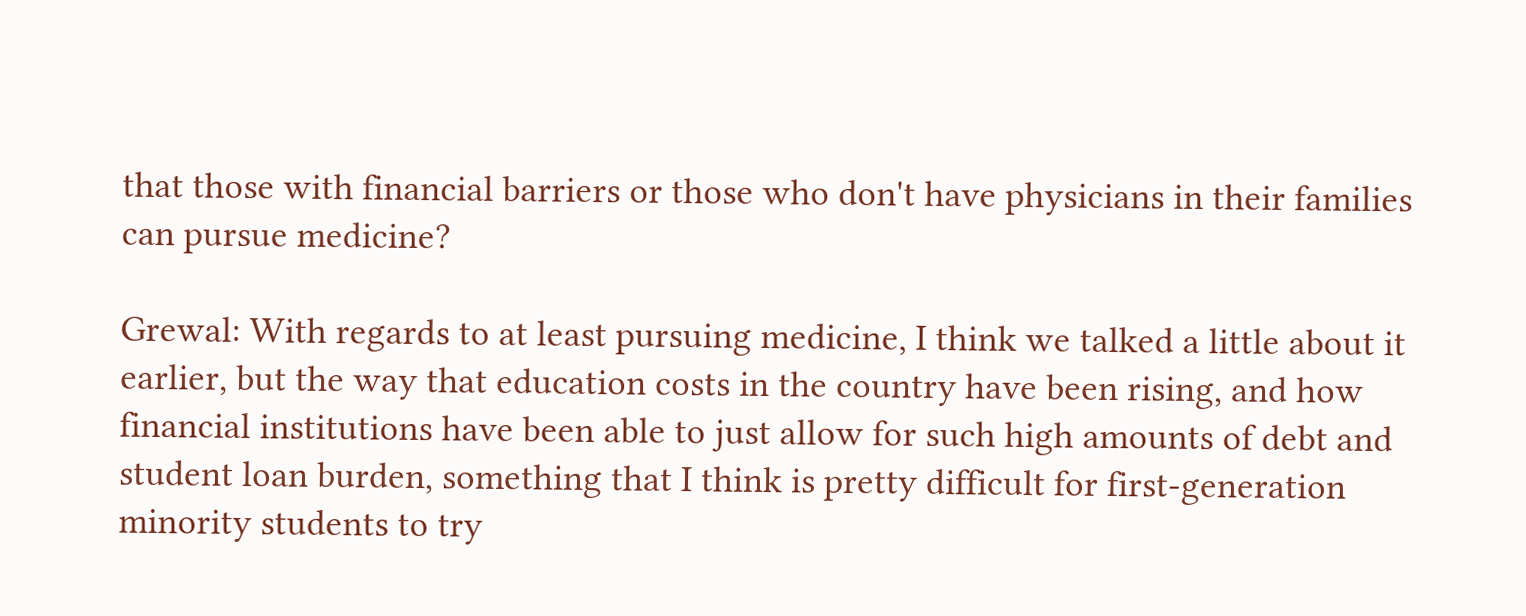that those with financial barriers or those who don't have physicians in their families can pursue medicine?

Grewal: With regards to at least pursuing medicine, I think we talked a little about it earlier, but the way that education costs in the country have been rising, and how financial institutions have been able to just allow for such high amounts of debt and student loan burden, something that I think is pretty difficult for first-generation minority students to try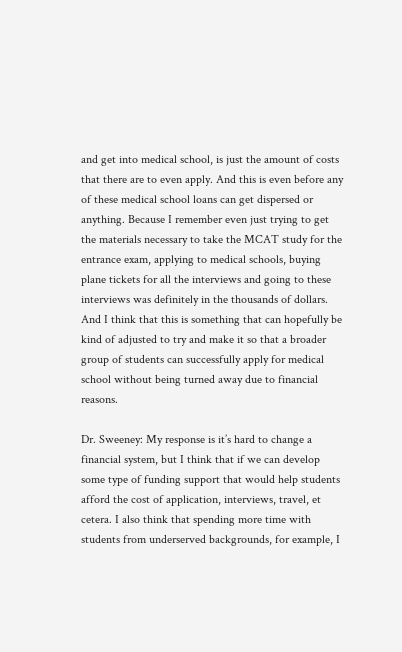and get into medical school, is just the amount of costs that there are to even apply. And this is even before any of these medical school loans can get dispersed or anything. Because I remember even just trying to get the materials necessary to take the MCAT study for the entrance exam, applying to medical schools, buying plane tickets for all the interviews and going to these interviews was definitely in the thousands of dollars. And I think that this is something that can hopefully be kind of adjusted to try and make it so that a broader group of students can successfully apply for medical school without being turned away due to financial reasons.

Dr. Sweeney: My response is it’s hard to change a financial system, but I think that if we can develop some type of funding support that would help students afford the cost of application, interviews, travel, et cetera. I also think that spending more time with students from underserved backgrounds, for example, I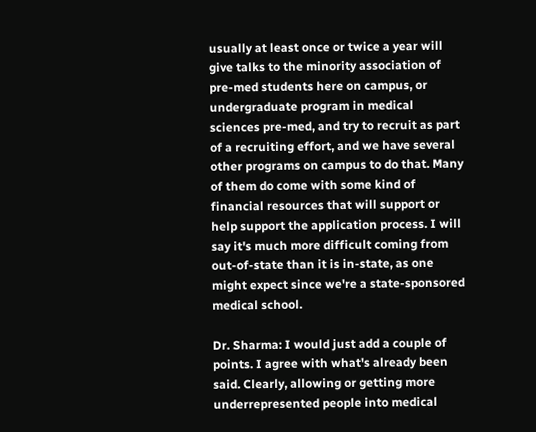usually at least once or twice a year will give talks to the minority association of pre-med students here on campus, or undergraduate program in medical sciences pre-med, and try to recruit as part of a recruiting effort, and we have several other programs on campus to do that. Many of them do come with some kind of financial resources that will support or help support the application process. I will say it's much more difficult coming from out-of-state than it is in-state, as one might expect since we're a state-sponsored medical school.

Dr. Sharma: I would just add a couple of points. I agree with what's already been said. Clearly, allowing or getting more underrepresented people into medical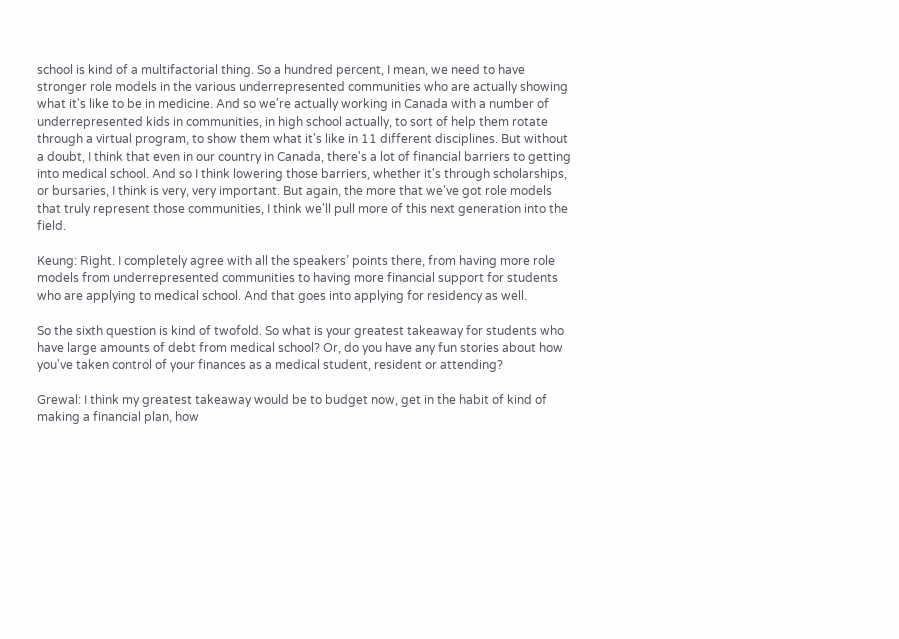school is kind of a multifactorial thing. So a hundred percent, I mean, we need to have stronger role models in the various underrepresented communities who are actually showing what it's like to be in medicine. And so we're actually working in Canada with a number of underrepresented kids in communities, in high school actually, to sort of help them rotate through a virtual program, to show them what it's like in 11 different disciplines. But without a doubt, I think that even in our country in Canada, there's a lot of financial barriers to getting into medical school. And so I think lowering those barriers, whether it's through scholarships, or bursaries, I think is very, very important. But again, the more that we've got role models that truly represent those communities, I think we'll pull more of this next generation into the field.

Keung: Right. I completely agree with all the speakers’ points there, from having more role models from underrepresented communities to having more financial support for students who are applying to medical school. And that goes into applying for residency as well.

So the sixth question is kind of twofold. So what is your greatest takeaway for students who have large amounts of debt from medical school? Or, do you have any fun stories about how you've taken control of your finances as a medical student, resident or attending?

Grewal: I think my greatest takeaway would be to budget now, get in the habit of kind of making a financial plan, how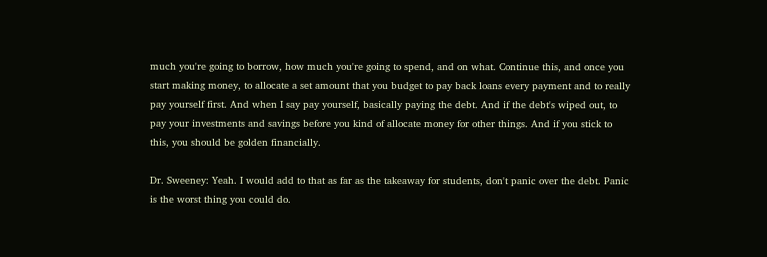much you're going to borrow, how much you're going to spend, and on what. Continue this, and once you start making money, to allocate a set amount that you budget to pay back loans every payment and to really pay yourself first. And when I say pay yourself, basically paying the debt. And if the debt's wiped out, to pay your investments and savings before you kind of allocate money for other things. And if you stick to this, you should be golden financially.

Dr. Sweeney: Yeah. I would add to that as far as the takeaway for students, don't panic over the debt. Panic is the worst thing you could do.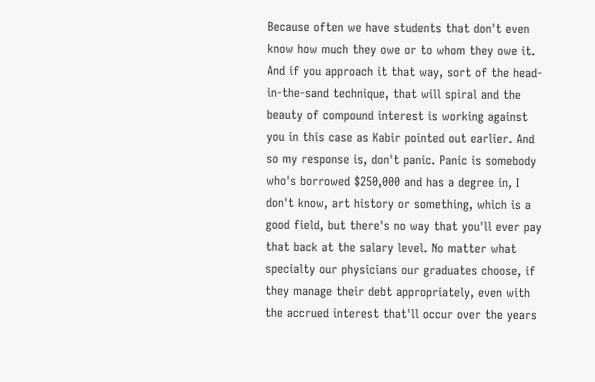Because often we have students that don't even know how much they owe or to whom they owe it. And if you approach it that way, sort of the head-in-the-sand technique, that will spiral and the beauty of compound interest is working against you in this case as Kabir pointed out earlier. And so my response is, don't panic. Panic is somebody who's borrowed $250,000 and has a degree in, I don't know, art history or something, which is a good field, but there's no way that you'll ever pay that back at the salary level. No matter what specialty our physicians our graduates choose, if they manage their debt appropriately, even with the accrued interest that'll occur over the years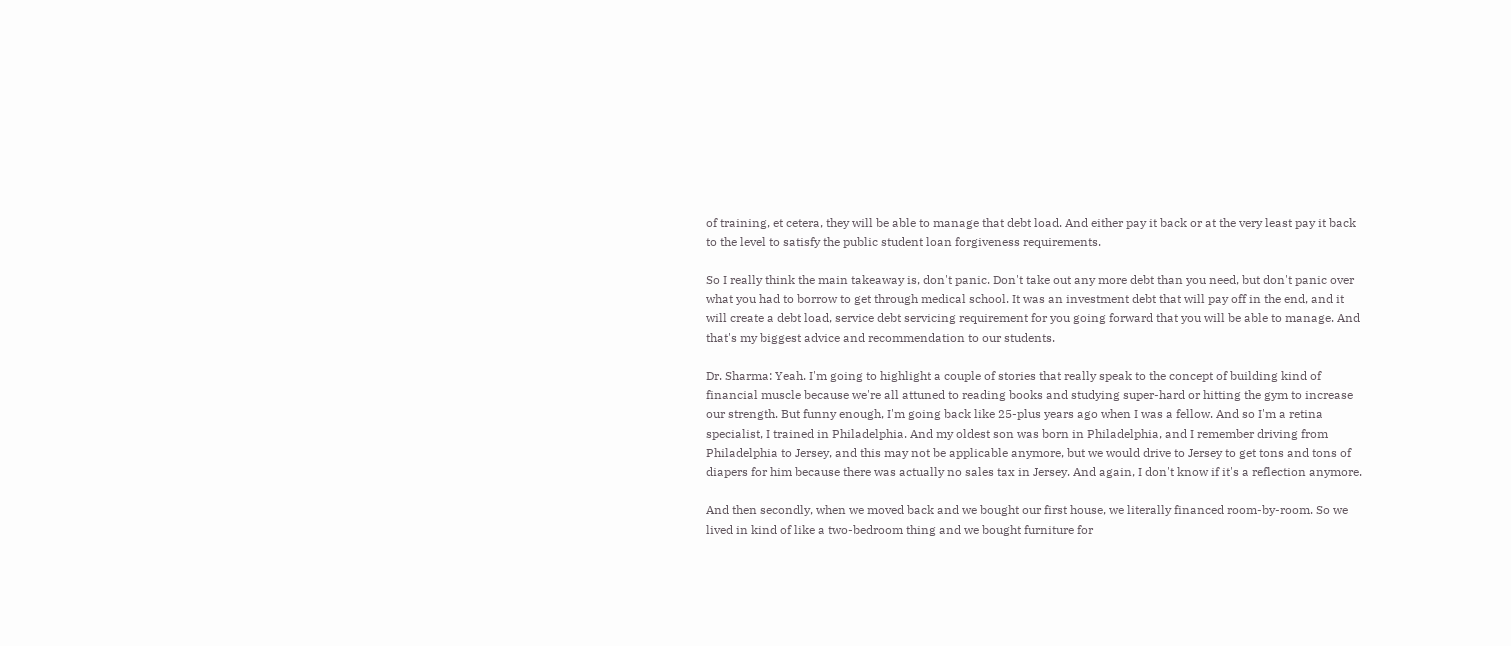of training, et cetera, they will be able to manage that debt load. And either pay it back or at the very least pay it back to the level to satisfy the public student loan forgiveness requirements.

So I really think the main takeaway is, don't panic. Don't take out any more debt than you need, but don't panic over what you had to borrow to get through medical school. It was an investment debt that will pay off in the end, and it will create a debt load, service debt servicing requirement for you going forward that you will be able to manage. And that's my biggest advice and recommendation to our students.

Dr. Sharma: Yeah. I'm going to highlight a couple of stories that really speak to the concept of building kind of financial muscle because we're all attuned to reading books and studying super-hard or hitting the gym to increase our strength. But funny enough, I'm going back like 25-plus years ago when I was a fellow. And so I'm a retina specialist, I trained in Philadelphia. And my oldest son was born in Philadelphia, and I remember driving from Philadelphia to Jersey, and this may not be applicable anymore, but we would drive to Jersey to get tons and tons of diapers for him because there was actually no sales tax in Jersey. And again, I don't know if it's a reflection anymore.

And then secondly, when we moved back and we bought our first house, we literally financed room-by-room. So we lived in kind of like a two-bedroom thing and we bought furniture for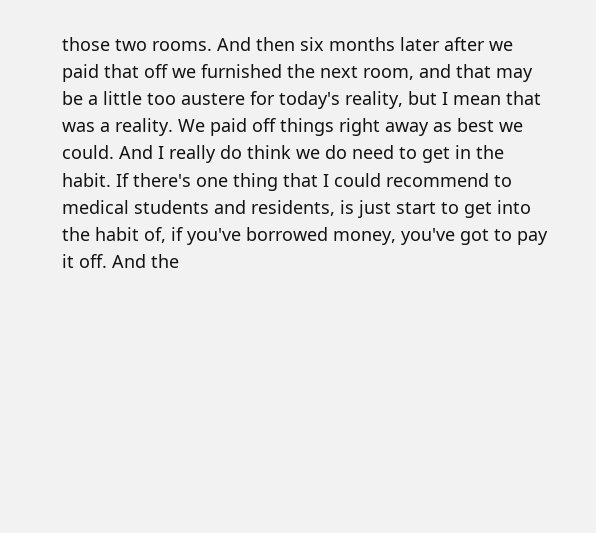those two rooms. And then six months later after we paid that off we furnished the next room, and that may be a little too austere for today's reality, but I mean that was a reality. We paid off things right away as best we could. And I really do think we do need to get in the habit. If there's one thing that I could recommend to medical students and residents, is just start to get into the habit of, if you've borrowed money, you've got to pay it off. And the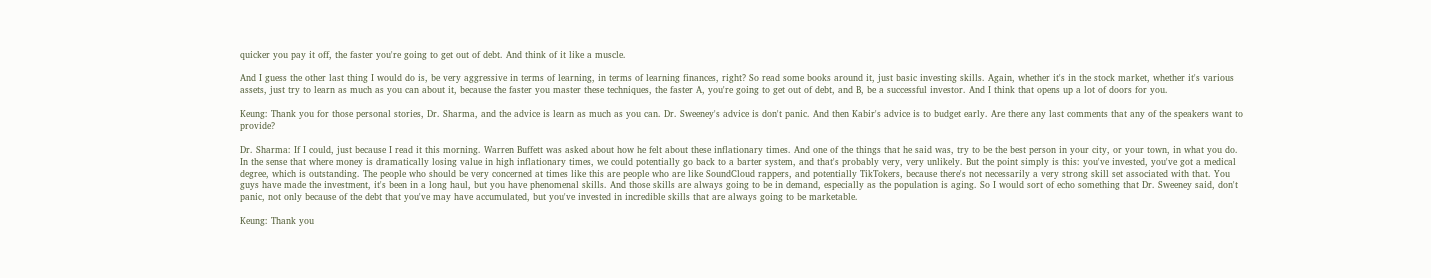quicker you pay it off, the faster you're going to get out of debt. And think of it like a muscle.

And I guess the other last thing I would do is, be very aggressive in terms of learning, in terms of learning finances, right? So read some books around it, just basic investing skills. Again, whether it's in the stock market, whether it's various assets, just try to learn as much as you can about it, because the faster you master these techniques, the faster A, you're going to get out of debt, and B, be a successful investor. And I think that opens up a lot of doors for you.

Keung: Thank you for those personal stories, Dr. Sharma, and the advice is learn as much as you can. Dr. Sweeney's advice is don't panic. And then Kabir's advice is to budget early. Are there any last comments that any of the speakers want to provide?

Dr. Sharma: If I could, just because I read it this morning. Warren Buffett was asked about how he felt about these inflationary times. And one of the things that he said was, try to be the best person in your city, or your town, in what you do. In the sense that where money is dramatically losing value in high inflationary times, we could potentially go back to a barter system, and that's probably very, very unlikely. But the point simply is this: you've invested, you've got a medical degree, which is outstanding. The people who should be very concerned at times like this are people who are like SoundCloud rappers, and potentially TikTokers, because there's not necessarily a very strong skill set associated with that. You guys have made the investment, it's been in a long haul, but you have phenomenal skills. And those skills are always going to be in demand, especially as the population is aging. So I would sort of echo something that Dr. Sweeney said, don't panic, not only because of the debt that you've may have accumulated, but you've invested in incredible skills that are always going to be marketable.

Keung: Thank you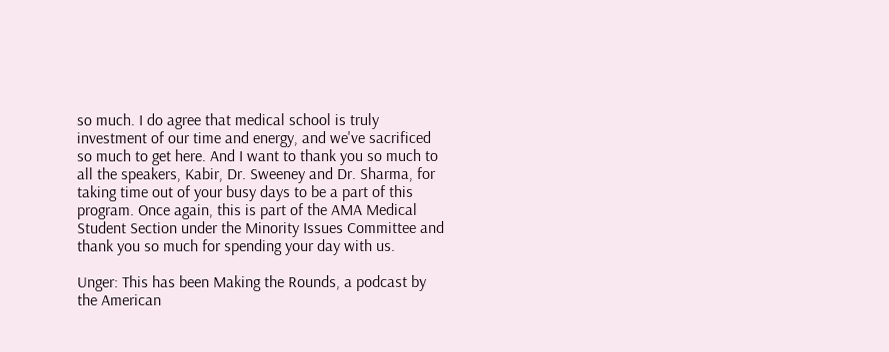so much. I do agree that medical school is truly investment of our time and energy, and we've sacrificed so much to get here. And I want to thank you so much to all the speakers, Kabir, Dr. Sweeney and Dr. Sharma, for taking time out of your busy days to be a part of this program. Once again, this is part of the AMA Medical Student Section under the Minority Issues Committee and thank you so much for spending your day with us.

Unger: This has been Making the Rounds, a podcast by the American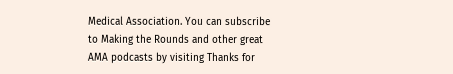Medical Association. You can subscribe to Making the Rounds and other great AMA podcasts by visiting Thanks for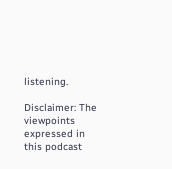listening.

Disclaimer: The viewpoints expressed in this podcast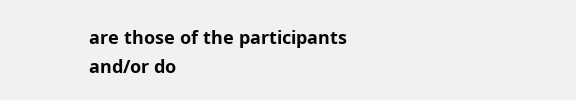are those of the participants and/or do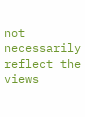not necessarily reflect the views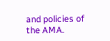and policies of the AMA.